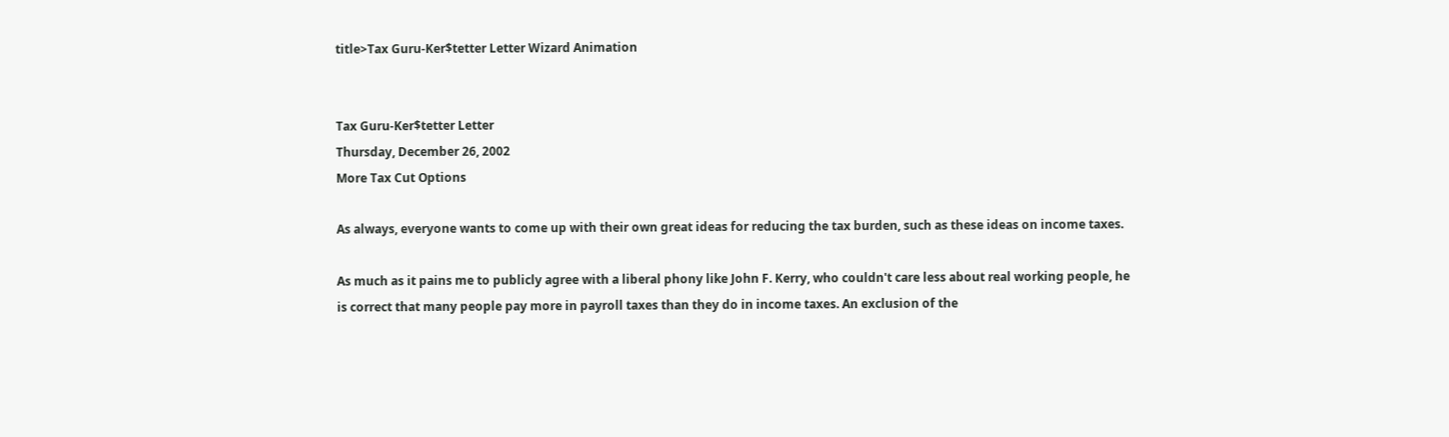title>Tax Guru-Ker$tetter Letter Wizard Animation


Tax Guru-Ker$tetter Letter
Thursday, December 26, 2002
More Tax Cut Options

As always, everyone wants to come up with their own great ideas for reducing the tax burden, such as these ideas on income taxes.

As much as it pains me to publicly agree with a liberal phony like John F. Kerry, who couldn't care less about real working people, he is correct that many people pay more in payroll taxes than they do in income taxes. An exclusion of the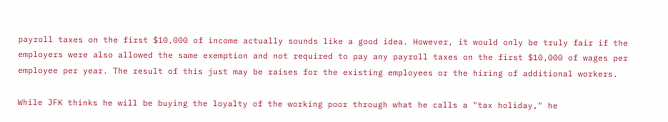payroll taxes on the first $10,000 of income actually sounds like a good idea. However, it would only be truly fair if the employers were also allowed the same exemption and not required to pay any payroll taxes on the first $10,000 of wages per employee per year. The result of this just may be raises for the existing employees or the hiring of additional workers.

While JFK thinks he will be buying the loyalty of the working poor through what he calls a "tax holiday," he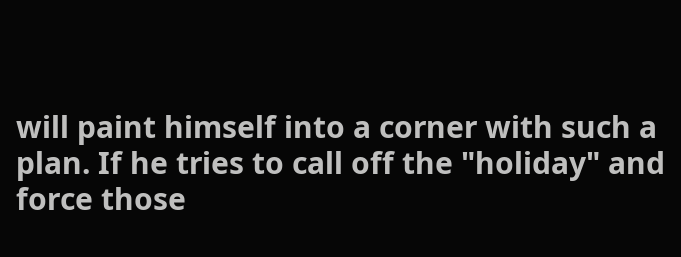will paint himself into a corner with such a plan. If he tries to call off the "holiday" and force those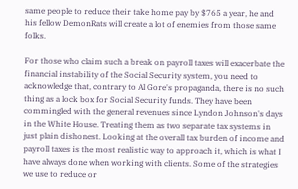same people to reduce their take home pay by $765 a year, he and his fellow DemonRats will create a lot of enemies from those same folks.

For those who claim such a break on payroll taxes will exacerbate the financial instability of the Social Security system, you need to acknowledge that, contrary to Al Gore's propaganda, there is no such thing as a lock box for Social Security funds. They have been commingled with the general revenues since Lyndon Johnson's days in the White House. Treating them as two separate tax systems in just plain dishonest. Looking at the overall tax burden of income and payroll taxes is the most realistic way to approach it, which is what I have always done when working with clients. Some of the strategies we use to reduce or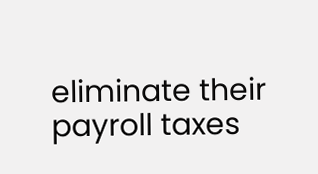eliminate their payroll taxes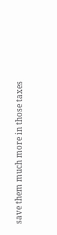save them much more in those taxes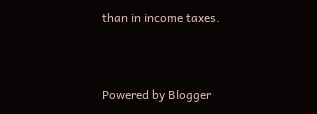than in income taxes.


Powered by Blogger